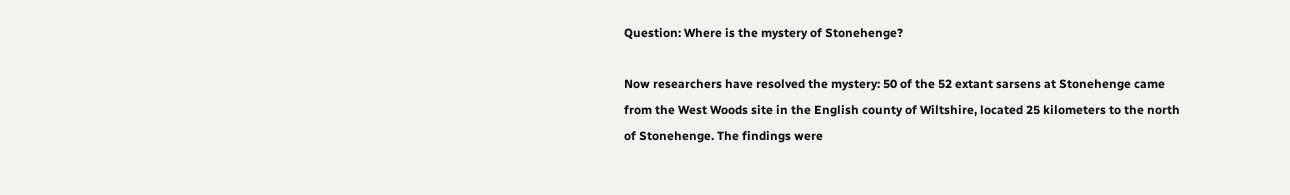Question: Where is the mystery of Stonehenge?

Now researchers have resolved the mystery: 50 of the 52 extant sarsens at Stonehenge came from the West Woods site in the English county of Wiltshire, located 25 kilometers to the north of Stonehenge. The findings were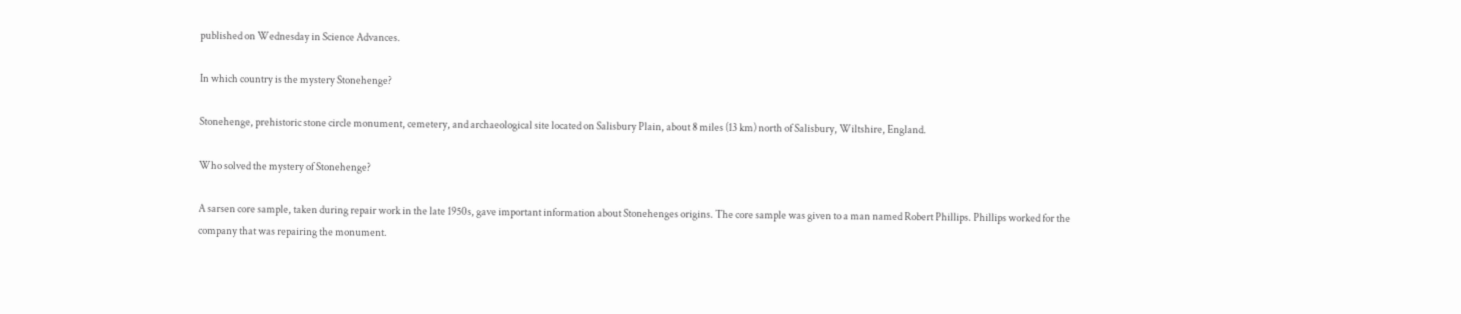published on Wednesday in Science Advances.

In which country is the mystery Stonehenge?

Stonehenge, prehistoric stone circle monument, cemetery, and archaeological site located on Salisbury Plain, about 8 miles (13 km) north of Salisbury, Wiltshire, England.

Who solved the mystery of Stonehenge?

A sarsen core sample, taken during repair work in the late 1950s, gave important information about Stonehenges origins. The core sample was given to a man named Robert Phillips. Phillips worked for the company that was repairing the monument.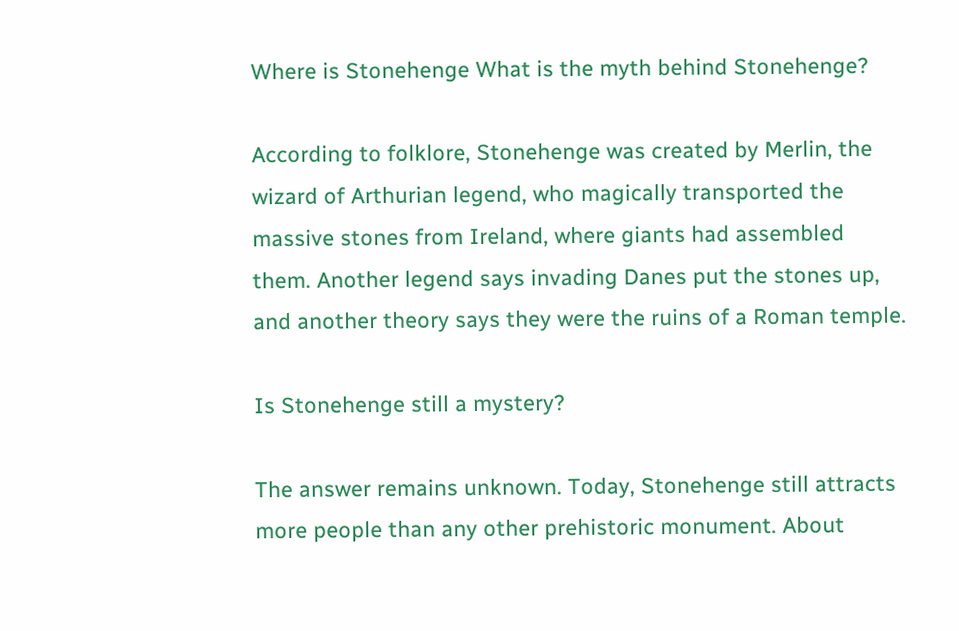Where is Stonehenge What is the myth behind Stonehenge?

According to folklore, Stonehenge was created by Merlin, the wizard of Arthurian legend, who magically transported the massive stones from Ireland, where giants had assembled them. Another legend says invading Danes put the stones up, and another theory says they were the ruins of a Roman temple.

Is Stonehenge still a mystery?

The answer remains unknown. Today, Stonehenge still attracts more people than any other prehistoric monument. About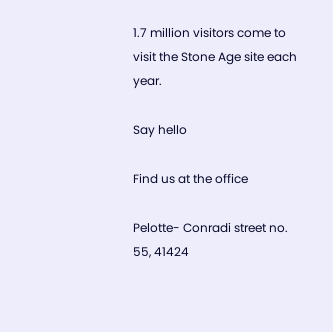1.7 million visitors come to visit the Stone Age site each year.

Say hello

Find us at the office

Pelotte- Conradi street no. 55, 41424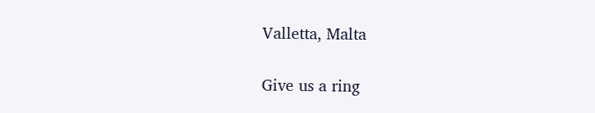Valletta, Malta

Give us a ring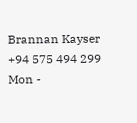Brannan Kayser
+94 575 494 299
Mon -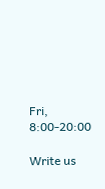Fri, 8:00-20:00

Write us